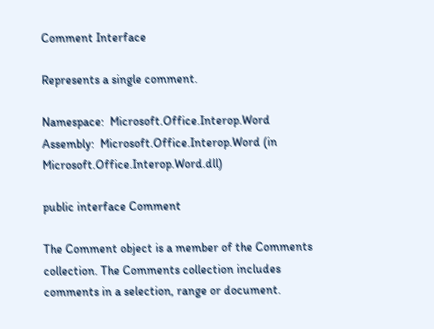Comment Interface

Represents a single comment.

Namespace:  Microsoft.Office.Interop.Word
Assembly:  Microsoft.Office.Interop.Word (in Microsoft.Office.Interop.Word.dll)

public interface Comment

The Comment object is a member of the Comments collection. The Comments collection includes comments in a selection, range or document.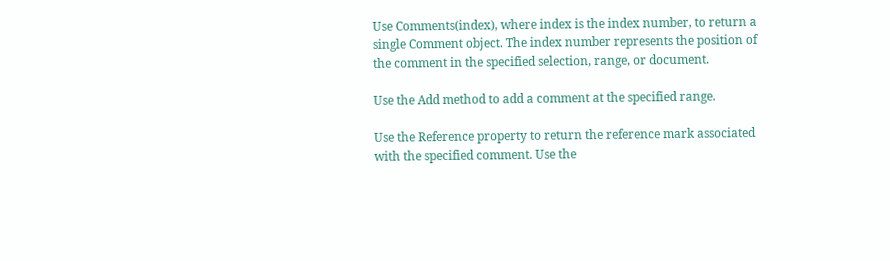Use Comments(index), where index is the index number, to return a single Comment object. The index number represents the position of the comment in the specified selection, range, or document.

Use the Add method to add a comment at the specified range.

Use the Reference property to return the reference mark associated with the specified comment. Use the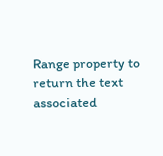Range property to return the text associated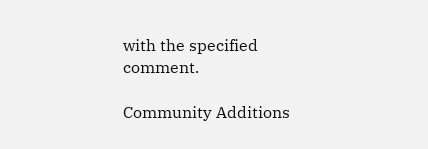with the specified comment.

Community Additions